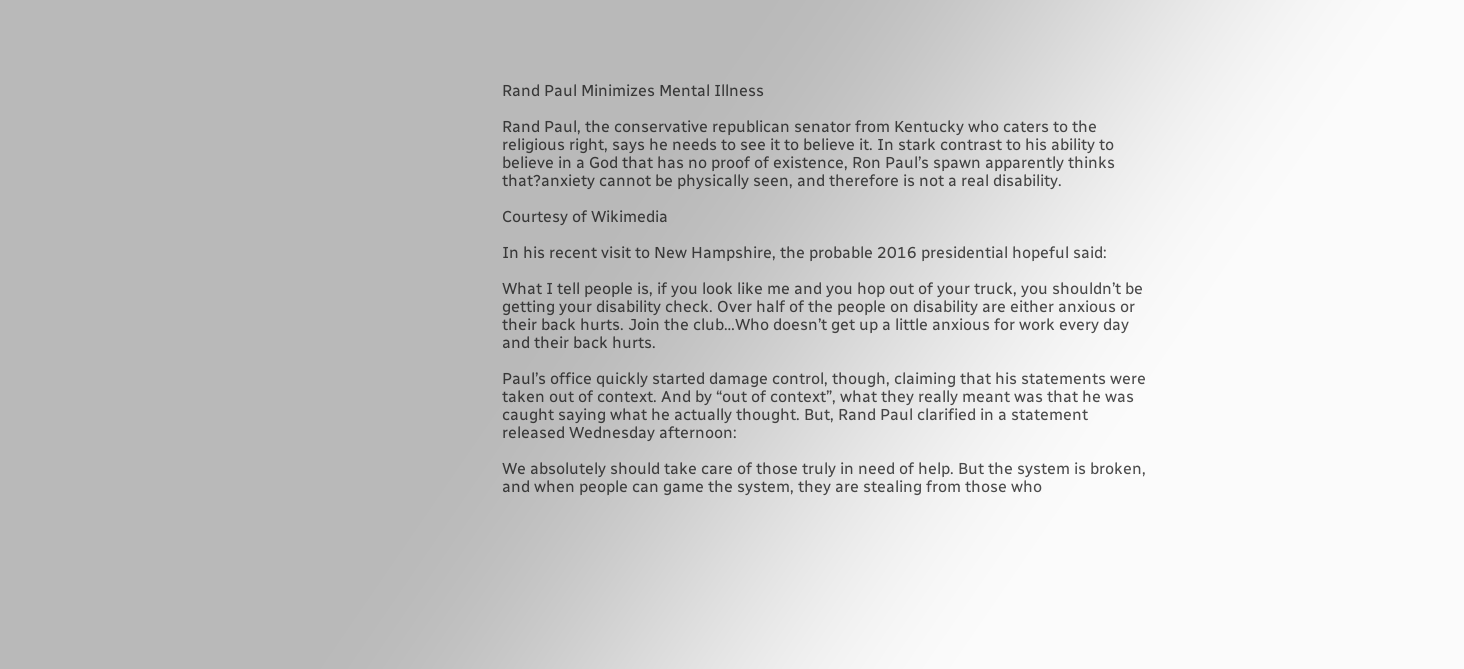Rand Paul Minimizes Mental Illness

Rand Paul, the conservative republican senator from Kentucky who caters to the religious right, says he needs to see it to believe it. In stark contrast to his ability to believe in a God that has no proof of existence, Ron Paul’s spawn apparently thinks that?anxiety cannot be physically seen, and therefore is not a real disability.

Courtesy of Wikimedia

In his recent visit to New Hampshire, the probable 2016 presidential hopeful said:

What I tell people is, if you look like me and you hop out of your truck, you shouldn’t be getting your disability check. Over half of the people on disability are either anxious or their back hurts. Join the club…Who doesn’t get up a little anxious for work every day and their back hurts.

Paul’s office quickly started damage control, though, claiming that his statements were taken out of context. And by “out of context”, what they really meant was that he was caught saying what he actually thought. But, Rand Paul clarified in a statement released Wednesday afternoon:

We absolutely should take care of those truly in need of help. But the system is broken, and when people can game the system, they are stealing from those who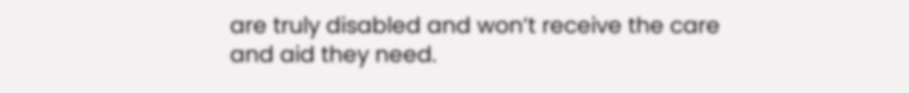are truly disabled and won’t receive the care and aid they need.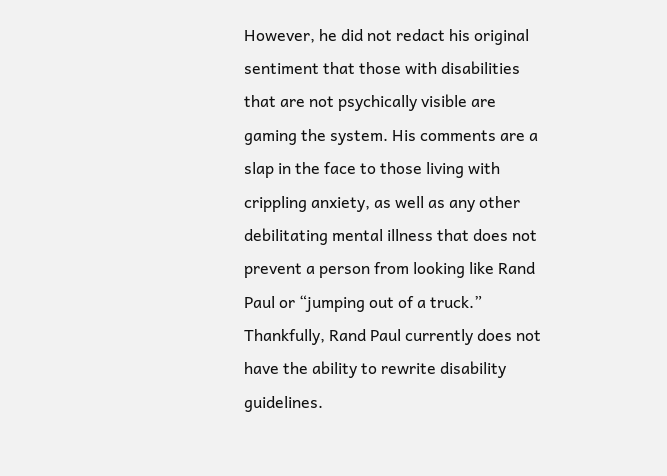However, he did not redact his original sentiment that those with disabilities that are not psychically visible are gaming the system. His comments are a slap in the face to those living with crippling anxiety, as well as any other debilitating mental illness that does not prevent a person from looking like Rand Paul or “jumping out of a truck.” Thankfully, Rand Paul currently does not have the ability to rewrite disability guidelines.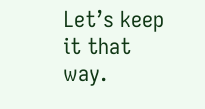Let’s keep it that way.